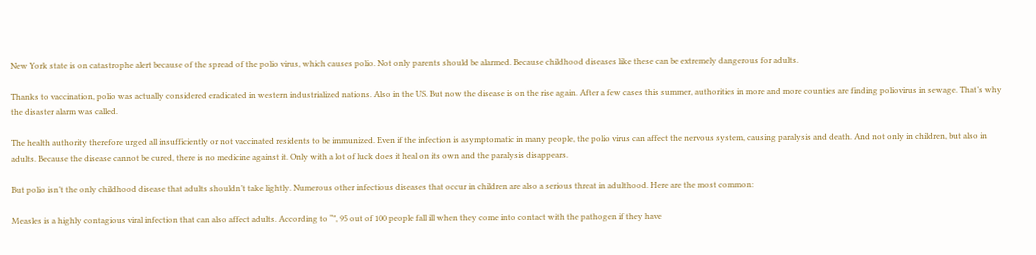New York state is on catastrophe alert because of the spread of the polio virus, which causes polio. Not only parents should be alarmed. Because childhood diseases like these can be extremely dangerous for adults.

Thanks to vaccination, polio was actually considered eradicated in western industrialized nations. Also in the US. But now the disease is on the rise again. After a few cases this summer, authorities in more and more counties are finding poliovirus in sewage. That’s why the disaster alarm was called.

The health authority therefore urged all insufficiently or not vaccinated residents to be immunized. Even if the infection is asymptomatic in many people, the polio virus can affect the nervous system, causing paralysis and death. And not only in children, but also in adults. Because the disease cannot be cured, there is no medicine against it. Only with a lot of luck does it heal on its own and the paralysis disappears.

But polio isn’t the only childhood disease that adults shouldn’t take lightly. Numerous other infectious diseases that occur in children are also a serious threat in adulthood. Here are the most common:

Measles is a highly contagious viral infection that can also affect adults. According to “”, 95 out of 100 people fall ill when they come into contact with the pathogen if they have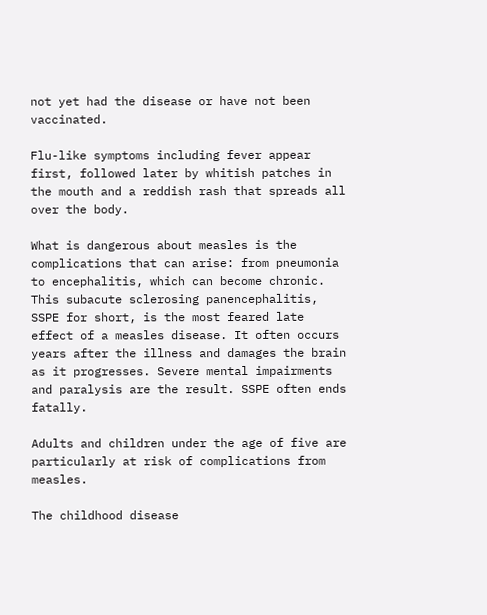not yet had the disease or have not been vaccinated.

Flu-like symptoms including fever appear first, followed later by whitish patches in the mouth and a reddish rash that spreads all over the body.

What is dangerous about measles is the complications that can arise: from pneumonia to encephalitis, which can become chronic. This subacute sclerosing panencephalitis, SSPE for short, is the most feared late effect of a measles disease. It often occurs years after the illness and damages the brain as it progresses. Severe mental impairments and paralysis are the result. SSPE often ends fatally.

Adults and children under the age of five are particularly at risk of complications from measles.

The childhood disease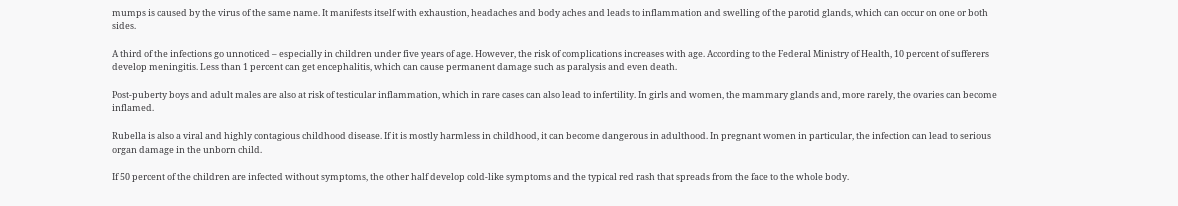mumps is caused by the virus of the same name. It manifests itself with exhaustion, headaches and body aches and leads to inflammation and swelling of the parotid glands, which can occur on one or both sides.

A third of the infections go unnoticed – especially in children under five years of age. However, the risk of complications increases with age. According to the Federal Ministry of Health, 10 percent of sufferers develop meningitis. Less than 1 percent can get encephalitis, which can cause permanent damage such as paralysis and even death.

Post-puberty boys and adult males are also at risk of testicular inflammation, which in rare cases can also lead to infertility. In girls and women, the mammary glands and, more rarely, the ovaries can become inflamed.

Rubella is also a viral and highly contagious childhood disease. If it is mostly harmless in childhood, it can become dangerous in adulthood. In pregnant women in particular, the infection can lead to serious organ damage in the unborn child.

If 50 percent of the children are infected without symptoms, the other half develop cold-like symptoms and the typical red rash that spreads from the face to the whole body.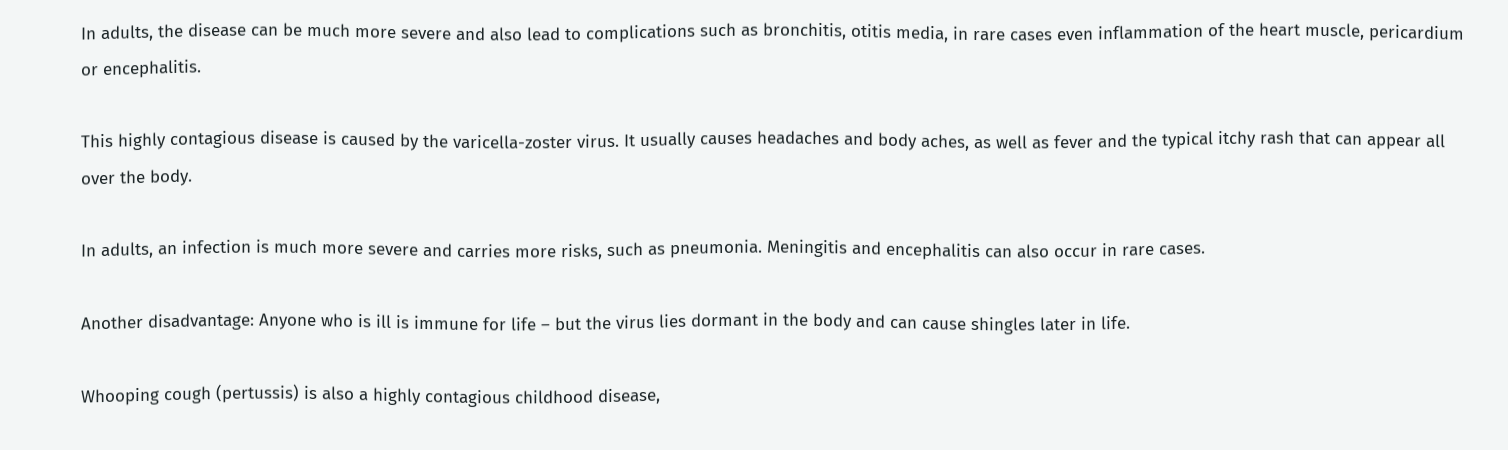In adults, the disease can be much more severe and also lead to complications such as bronchitis, otitis media, in rare cases even inflammation of the heart muscle, pericardium or encephalitis.

This highly contagious disease is caused by the varicella-zoster virus. It usually causes headaches and body aches, as well as fever and the typical itchy rash that can appear all over the body.

In adults, an infection is much more severe and carries more risks, such as pneumonia. Meningitis and encephalitis can also occur in rare cases.

Another disadvantage: Anyone who is ill is immune for life – but the virus lies dormant in the body and can cause shingles later in life.

Whooping cough (pertussis) is also a highly contagious childhood disease,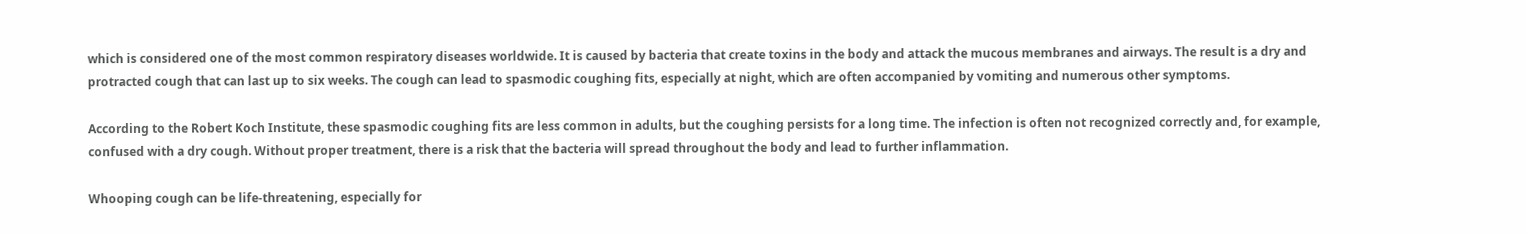which is considered one of the most common respiratory diseases worldwide. It is caused by bacteria that create toxins in the body and attack the mucous membranes and airways. The result is a dry and protracted cough that can last up to six weeks. The cough can lead to spasmodic coughing fits, especially at night, which are often accompanied by vomiting and numerous other symptoms.

According to the Robert Koch Institute, these spasmodic coughing fits are less common in adults, but the coughing persists for a long time. The infection is often not recognized correctly and, for example, confused with a dry cough. Without proper treatment, there is a risk that the bacteria will spread throughout the body and lead to further inflammation.

Whooping cough can be life-threatening, especially for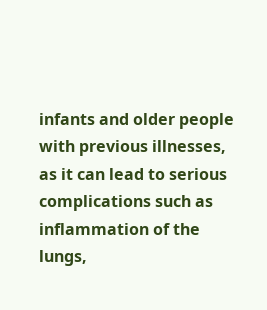infants and older people with previous illnesses, as it can lead to serious complications such as inflammation of the lungs,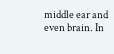middle ear and even brain. In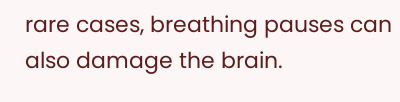rare cases, breathing pauses can also damage the brain.